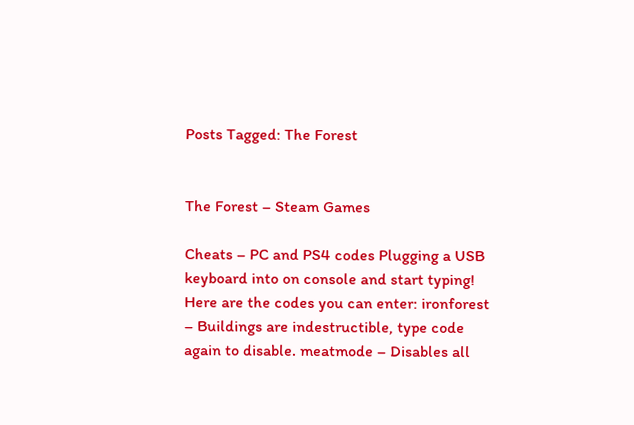Posts Tagged: The Forest


The Forest – Steam Games

Cheats – PC and PS4 codes Plugging a USB keyboard into on console and start typing! Here are the codes you can enter: ironforest – Buildings are indestructible, type code again to disable. meatmode – Disables all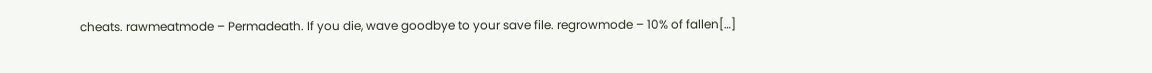cheats. rawmeatmode – Permadeath. If you die, wave goodbye to your save file. regrowmode – 10% of fallen[…]